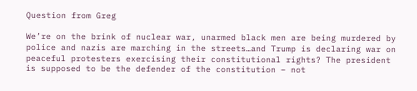Question from Greg

We’re on the brink of nuclear war, unarmed black men are being murdered by police and nazis are marching in the streets…and Trump is declaring war on peaceful protesters exercising their constitutional rights? The president is supposed to be the defender of the constitution – not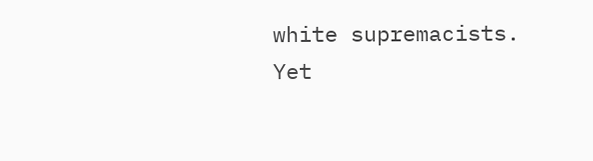white supremacists. Yet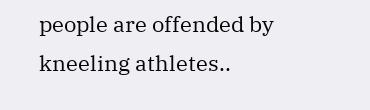people are offended by kneeling athletes..